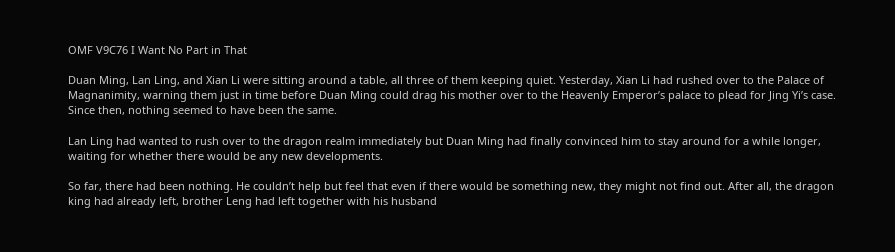OMF V9C76 I Want No Part in That

Duan Ming, Lan Ling, and Xian Li were sitting around a table, all three of them keeping quiet. Yesterday, Xian Li had rushed over to the Palace of Magnanimity, warning them just in time before Duan Ming could drag his mother over to the Heavenly Emperor’s palace to plead for Jing Yi’s case. Since then, nothing seemed to have been the same.

Lan Ling had wanted to rush over to the dragon realm immediately but Duan Ming had finally convinced him to stay around for a while longer, waiting for whether there would be any new developments.

So far, there had been nothing. He couldn’t help but feel that even if there would be something new, they might not find out. After all, the dragon king had already left, brother Leng had left together with his husband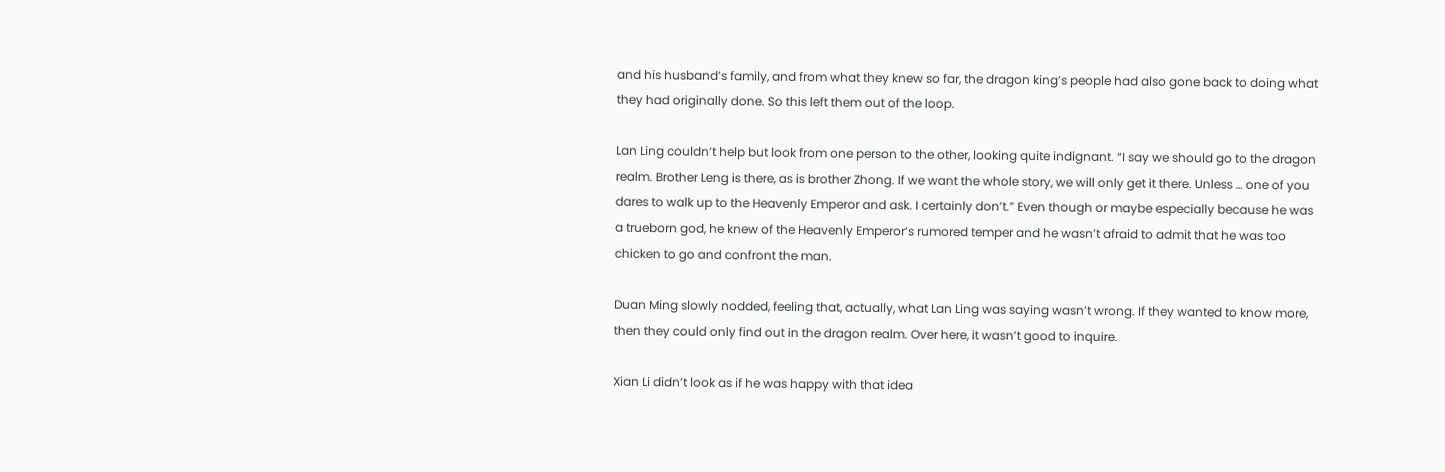and his husband’s family, and from what they knew so far, the dragon king’s people had also gone back to doing what they had originally done. So this left them out of the loop.

Lan Ling couldn’t help but look from one person to the other, looking quite indignant. “I say we should go to the dragon realm. Brother Leng is there, as is brother Zhong. If we want the whole story, we will only get it there. Unless … one of you dares to walk up to the Heavenly Emperor and ask. I certainly don’t.” Even though or maybe especially because he was a trueborn god, he knew of the Heavenly Emperor’s rumored temper and he wasn’t afraid to admit that he was too chicken to go and confront the man.

Duan Ming slowly nodded, feeling that, actually, what Lan Ling was saying wasn’t wrong. If they wanted to know more, then they could only find out in the dragon realm. Over here, it wasn’t good to inquire.

Xian Li didn’t look as if he was happy with that idea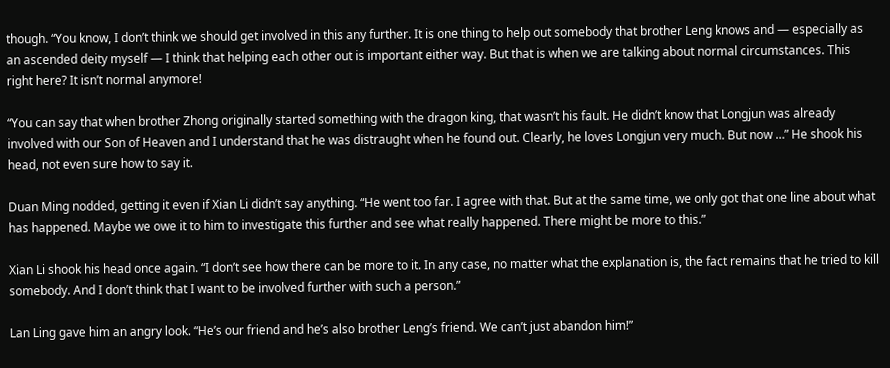though. “You know, I don’t think we should get involved in this any further. It is one thing to help out somebody that brother Leng knows and — especially as an ascended deity myself — I think that helping each other out is important either way. But that is when we are talking about normal circumstances. This right here? It isn’t normal anymore!

“You can say that when brother Zhong originally started something with the dragon king, that wasn’t his fault. He didn’t know that Longjun was already involved with our Son of Heaven and I understand that he was distraught when he found out. Clearly, he loves Longjun very much. But now …” He shook his head, not even sure how to say it.

Duan Ming nodded, getting it even if Xian Li didn’t say anything. “He went too far. I agree with that. But at the same time, we only got that one line about what has happened. Maybe we owe it to him to investigate this further and see what really happened. There might be more to this.”

Xian Li shook his head once again. “I don’t see how there can be more to it. In any case, no matter what the explanation is, the fact remains that he tried to kill somebody. And I don’t think that I want to be involved further with such a person.”

Lan Ling gave him an angry look. “He’s our friend and he’s also brother Leng’s friend. We can’t just abandon him!”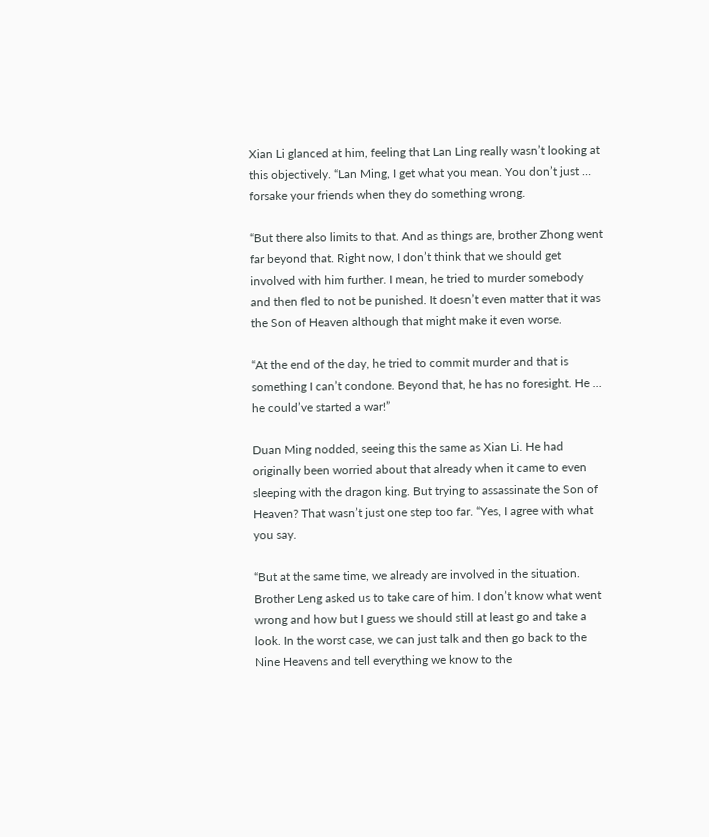Xian Li glanced at him, feeling that Lan Ling really wasn’t looking at this objectively. “Lan Ming, I get what you mean. You don’t just … forsake your friends when they do something wrong.

“But there also limits to that. And as things are, brother Zhong went far beyond that. Right now, I don’t think that we should get involved with him further. I mean, he tried to murder somebody and then fled to not be punished. It doesn’t even matter that it was the Son of Heaven although that might make it even worse.

“At the end of the day, he tried to commit murder and that is something I can’t condone. Beyond that, he has no foresight. He … he could’ve started a war!”

Duan Ming nodded, seeing this the same as Xian Li. He had originally been worried about that already when it came to even sleeping with the dragon king. But trying to assassinate the Son of Heaven? That wasn’t just one step too far. “Yes, I agree with what you say.

“But at the same time, we already are involved in the situation. Brother Leng asked us to take care of him. I don’t know what went wrong and how but I guess we should still at least go and take a look. In the worst case, we can just talk and then go back to the Nine Heavens and tell everything we know to the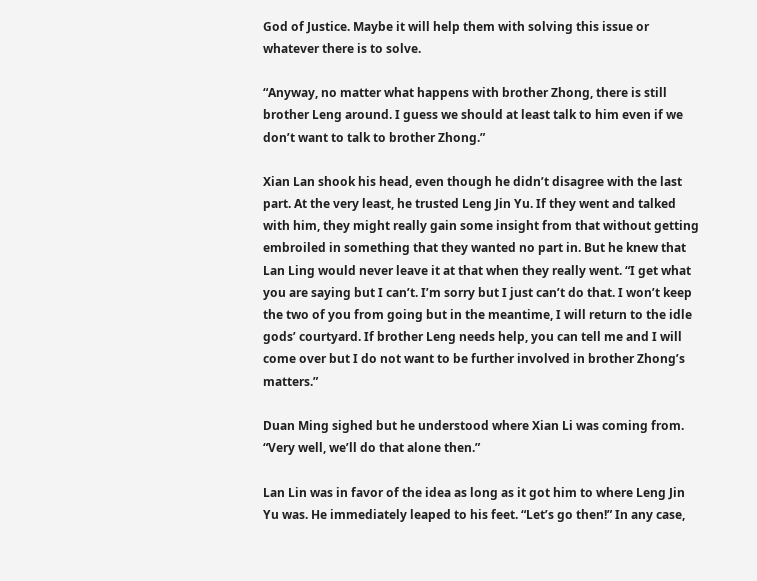God of Justice. Maybe it will help them with solving this issue or whatever there is to solve.

“Anyway, no matter what happens with brother Zhong, there is still brother Leng around. I guess we should at least talk to him even if we don’t want to talk to brother Zhong.”

Xian Lan shook his head, even though he didn’t disagree with the last part. At the very least, he trusted Leng Jin Yu. If they went and talked with him, they might really gain some insight from that without getting embroiled in something that they wanted no part in. But he knew that Lan Ling would never leave it at that when they really went. “I get what you are saying but I can’t. I’m sorry but I just can’t do that. I won’t keep the two of you from going but in the meantime, I will return to the idle gods’ courtyard. If brother Leng needs help, you can tell me and I will come over but I do not want to be further involved in brother Zhong’s matters.”

Duan Ming sighed but he understood where Xian Li was coming from. “Very well, we’ll do that alone then.”

Lan Lin was in favor of the idea as long as it got him to where Leng Jin Yu was. He immediately leaped to his feet. “Let’s go then!” In any case,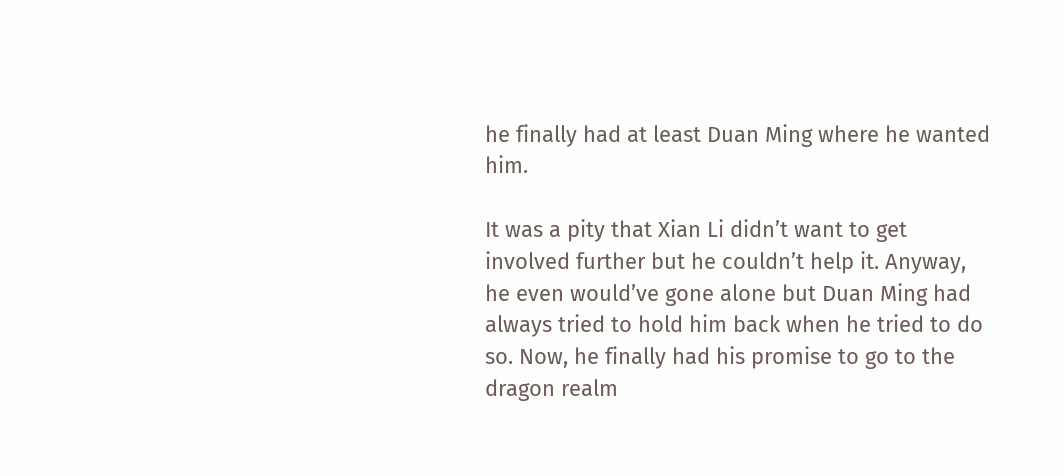he finally had at least Duan Ming where he wanted him.

It was a pity that Xian Li didn’t want to get involved further but he couldn’t help it. Anyway, he even would’ve gone alone but Duan Ming had always tried to hold him back when he tried to do so. Now, he finally had his promise to go to the dragon realm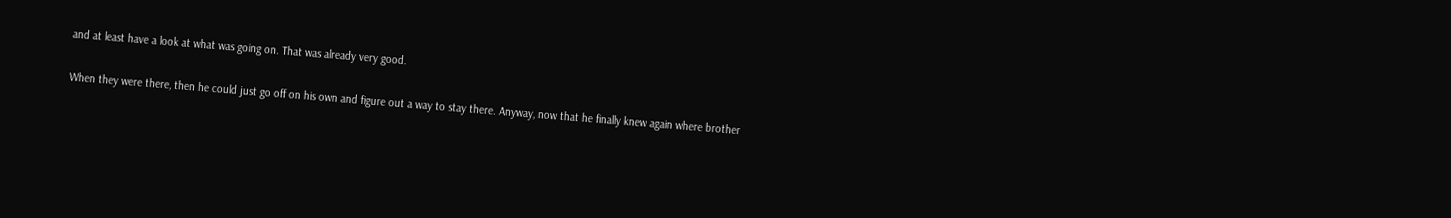and at least have a look at what was going on. That was already very good.

When they were there, then he could just go off on his own and figure out a way to stay there. Anyway, now that he finally knew again where brother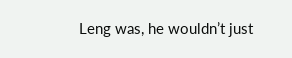Leng was, he wouldn’t just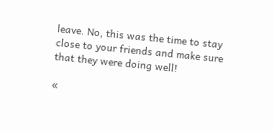leave. No, this was the time to stay close to your friends and make sure that they were doing well!

«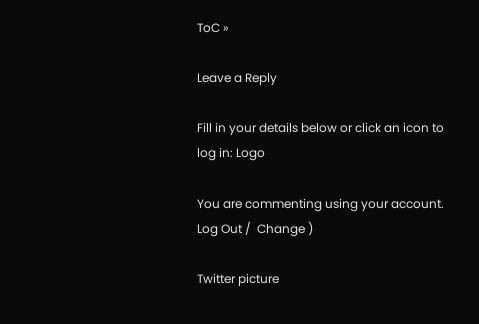ToC »

Leave a Reply

Fill in your details below or click an icon to log in: Logo

You are commenting using your account. Log Out /  Change )

Twitter picture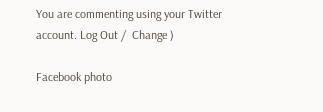You are commenting using your Twitter account. Log Out /  Change )

Facebook photo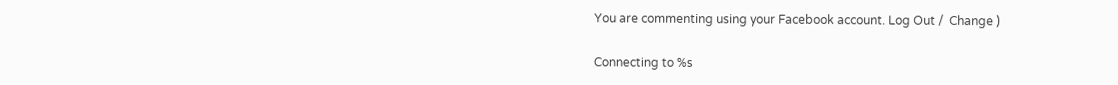You are commenting using your Facebook account. Log Out /  Change )

Connecting to %s